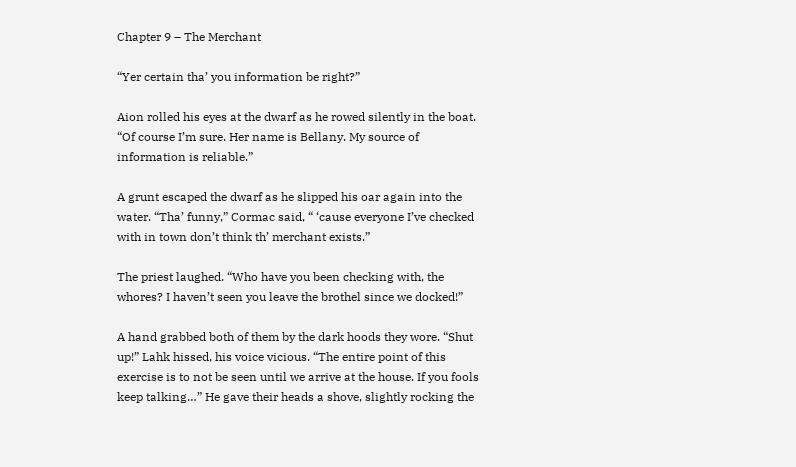Chapter 9 – The Merchant

“Yer certain tha’ you information be right?”

Aion rolled his eyes at the dwarf as he rowed silently in the boat. “Of course I’m sure. Her name is Bellany. My source of information is reliable.”

A grunt escaped the dwarf as he slipped his oar again into the water. “Tha’ funny,” Cormac said, “ ‘cause everyone I’ve checked with in town don’t think th’ merchant exists.”

The priest laughed. “Who have you been checking with, the whores? I haven’t seen you leave the brothel since we docked!”

A hand grabbed both of them by the dark hoods they wore. “Shut up!” Lahk hissed, his voice vicious. “The entire point of this exercise is to not be seen until we arrive at the house. If you fools keep talking…” He gave their heads a shove, slightly rocking the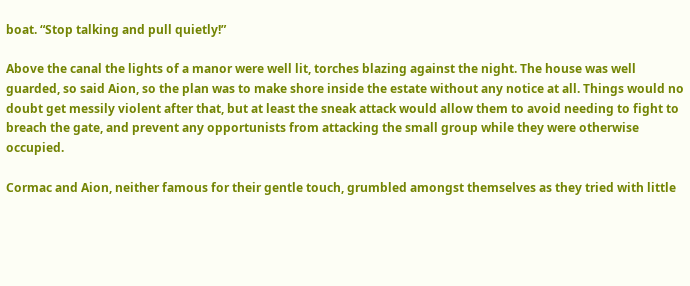boat. “Stop talking and pull quietly!”

Above the canal the lights of a manor were well lit, torches blazing against the night. The house was well guarded, so said Aion, so the plan was to make shore inside the estate without any notice at all. Things would no doubt get messily violent after that, but at least the sneak attack would allow them to avoid needing to fight to breach the gate, and prevent any opportunists from attacking the small group while they were otherwise occupied.

Cormac and Aion, neither famous for their gentle touch, grumbled amongst themselves as they tried with little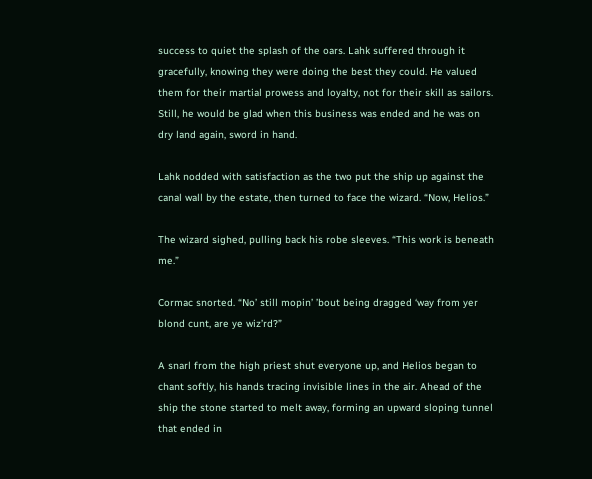success to quiet the splash of the oars. Lahk suffered through it gracefully, knowing they were doing the best they could. He valued them for their martial prowess and loyalty, not for their skill as sailors. Still, he would be glad when this business was ended and he was on dry land again, sword in hand.

Lahk nodded with satisfaction as the two put the ship up against the canal wall by the estate, then turned to face the wizard. “Now, Helios.”

The wizard sighed, pulling back his robe sleeves. “This work is beneath me.”

Cormac snorted. “No’ still mopin’ ’bout being dragged ‘way from yer blond cunt, are ye wiz’rd?”

A snarl from the high priest shut everyone up, and Helios began to chant softly, his hands tracing invisible lines in the air. Ahead of the ship the stone started to melt away, forming an upward sloping tunnel that ended in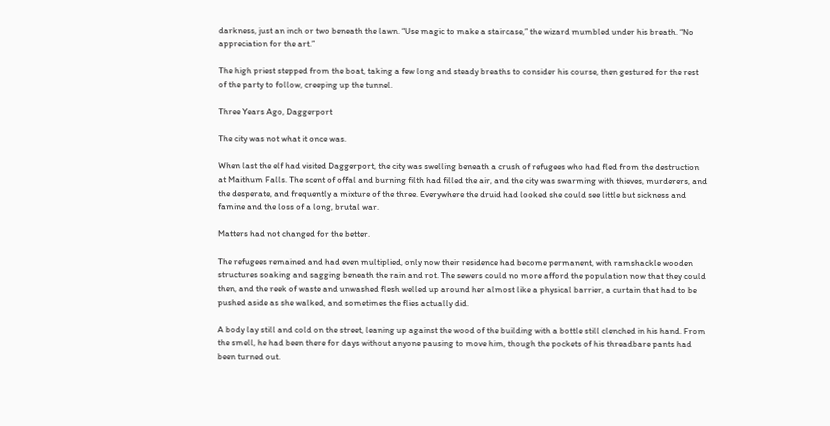darkness, just an inch or two beneath the lawn. “Use magic to make a staircase,” the wizard mumbled under his breath. “No appreciation for the art.”

The high priest stepped from the boat, taking a few long and steady breaths to consider his course, then gestured for the rest of the party to follow, creeping up the tunnel.

Three Years Ago, Daggerport

The city was not what it once was.

When last the elf had visited Daggerport, the city was swelling beneath a crush of refugees who had fled from the destruction at Maithum Falls. The scent of offal and burning filth had filled the air, and the city was swarming with thieves, murderers, and the desperate, and frequently a mixture of the three. Everywhere the druid had looked she could see little but sickness and famine and the loss of a long, brutal war.

Matters had not changed for the better.

The refugees remained and had even multiplied, only now their residence had become permanent, with ramshackle wooden structures soaking and sagging beneath the rain and rot. The sewers could no more afford the population now that they could then, and the reek of waste and unwashed flesh welled up around her almost like a physical barrier, a curtain that had to be pushed aside as she walked, and sometimes the flies actually did.

A body lay still and cold on the street, leaning up against the wood of the building with a bottle still clenched in his hand. From the smell, he had been there for days without anyone pausing to move him, though the pockets of his threadbare pants had been turned out.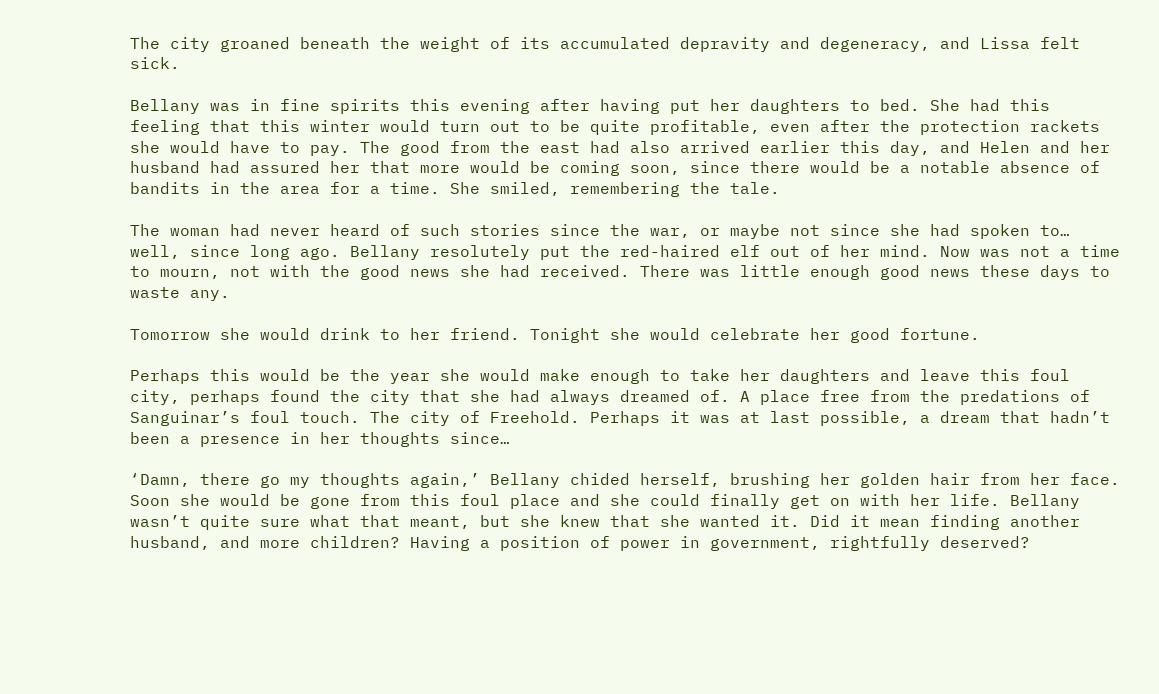The city groaned beneath the weight of its accumulated depravity and degeneracy, and Lissa felt sick.

Bellany was in fine spirits this evening after having put her daughters to bed. She had this feeling that this winter would turn out to be quite profitable, even after the protection rackets she would have to pay. The good from the east had also arrived earlier this day, and Helen and her husband had assured her that more would be coming soon, since there would be a notable absence of bandits in the area for a time. She smiled, remembering the tale.

The woman had never heard of such stories since the war, or maybe not since she had spoken to… well, since long ago. Bellany resolutely put the red-haired elf out of her mind. Now was not a time to mourn, not with the good news she had received. There was little enough good news these days to waste any.

Tomorrow she would drink to her friend. Tonight she would celebrate her good fortune.

Perhaps this would be the year she would make enough to take her daughters and leave this foul city, perhaps found the city that she had always dreamed of. A place free from the predations of Sanguinar’s foul touch. The city of Freehold. Perhaps it was at last possible, a dream that hadn’t been a presence in her thoughts since…

‘Damn, there go my thoughts again,’ Bellany chided herself, brushing her golden hair from her face. Soon she would be gone from this foul place and she could finally get on with her life. Bellany wasn’t quite sure what that meant, but she knew that she wanted it. Did it mean finding another husband, and more children? Having a position of power in government, rightfully deserved?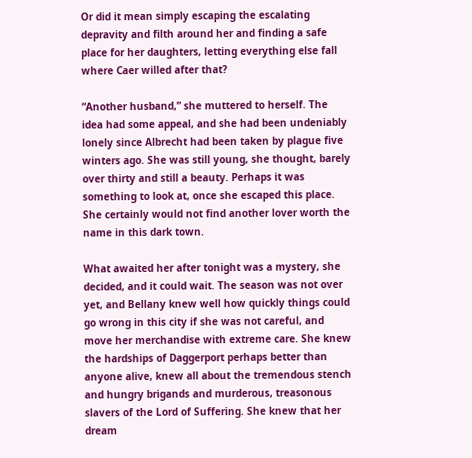Or did it mean simply escaping the escalating depravity and filth around her and finding a safe place for her daughters, letting everything else fall where Caer willed after that?

“Another husband,” she muttered to herself. The idea had some appeal, and she had been undeniably lonely since Albrecht had been taken by plague five winters ago. She was still young, she thought, barely over thirty and still a beauty. Perhaps it was something to look at, once she escaped this place. She certainly would not find another lover worth the name in this dark town.

What awaited her after tonight was a mystery, she decided, and it could wait. The season was not over yet, and Bellany knew well how quickly things could go wrong in this city if she was not careful, and move her merchandise with extreme care. She knew the hardships of Daggerport perhaps better than anyone alive, knew all about the tremendous stench and hungry brigands and murderous, treasonous slavers of the Lord of Suffering. She knew that her dream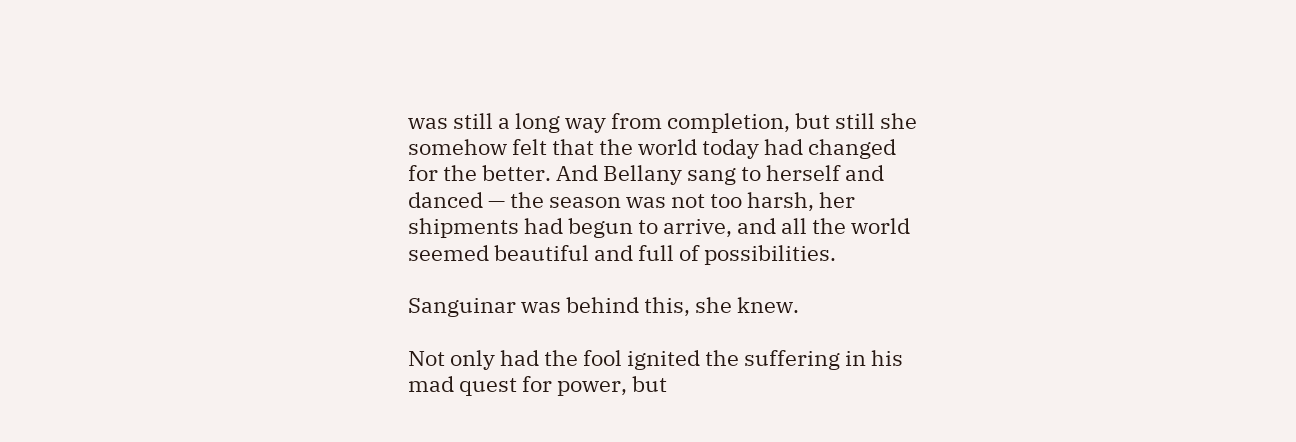was still a long way from completion, but still she somehow felt that the world today had changed for the better. And Bellany sang to herself and danced — the season was not too harsh, her shipments had begun to arrive, and all the world seemed beautiful and full of possibilities.

Sanguinar was behind this, she knew.

Not only had the fool ignited the suffering in his mad quest for power, but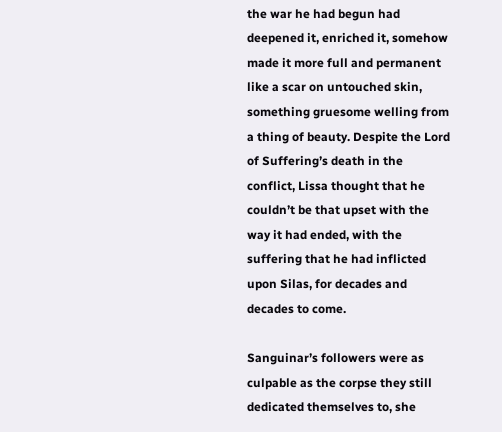the war he had begun had deepened it, enriched it, somehow made it more full and permanent like a scar on untouched skin, something gruesome welling from a thing of beauty. Despite the Lord of Suffering’s death in the conflict, Lissa thought that he couldn’t be that upset with the way it had ended, with the suffering that he had inflicted upon Silas, for decades and decades to come.

Sanguinar’s followers were as culpable as the corpse they still dedicated themselves to, she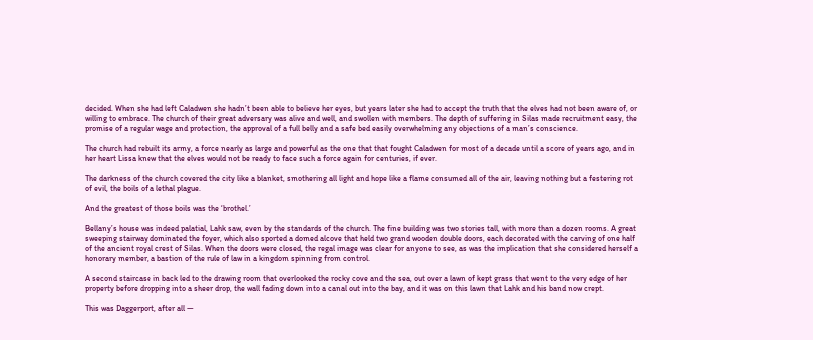decided. When she had left Caladwen she hadn’t been able to believe her eyes, but years later she had to accept the truth that the elves had not been aware of, or willing to embrace. The church of their great adversary was alive and well, and swollen with members. The depth of suffering in Silas made recruitment easy, the promise of a regular wage and protection, the approval of a full belly and a safe bed easily overwhelming any objections of a man’s conscience.

The church had rebuilt its army, a force nearly as large and powerful as the one that that fought Caladwen for most of a decade until a score of years ago, and in her heart Lissa knew that the elves would not be ready to face such a force again for centuries, if ever.

The darkness of the church covered the city like a blanket, smothering all light and hope like a flame consumed all of the air, leaving nothing but a festering rot of evil, the boils of a lethal plague.

And the greatest of those boils was the ‘brothel.’

Bellany’s house was indeed palatial, Lahk saw, even by the standards of the church. The fine building was two stories tall, with more than a dozen rooms. A great sweeping stairway dominated the foyer, which also sported a domed alcove that held two grand wooden double doors, each decorated with the carving of one half of the ancient royal crest of Silas. When the doors were closed, the regal image was clear for anyone to see, as was the implication that she considered herself a honorary member, a bastion of the rule of law in a kingdom spinning from control.

A second staircase in back led to the drawing room that overlooked the rocky cove and the sea, out over a lawn of kept grass that went to the very edge of her property before dropping into a sheer drop, the wall fading down into a canal out into the bay, and it was on this lawn that Lahk and his band now crept.

This was Daggerport, after all —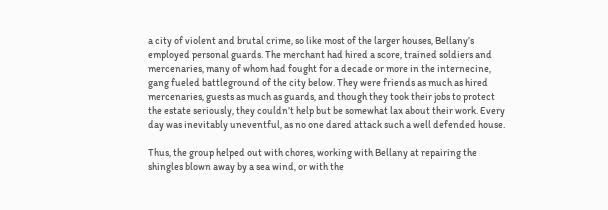a city of violent and brutal crime, so like most of the larger houses, Bellany’s employed personal guards. The merchant had hired a score, trained soldiers and mercenaries, many of whom had fought for a decade or more in the internecine, gang fueled battleground of the city below. They were friends as much as hired mercenaries, guests as much as guards, and though they took their jobs to protect the estate seriously, they couldn’t help but be somewhat lax about their work. Every day was inevitably uneventful, as no one dared attack such a well defended house.

Thus, the group helped out with chores, working with Bellany at repairing the shingles blown away by a sea wind, or with the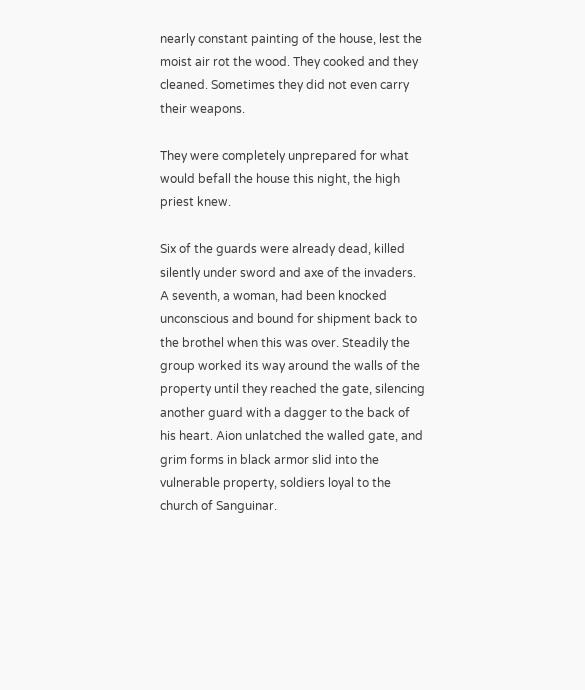nearly constant painting of the house, lest the moist air rot the wood. They cooked and they cleaned. Sometimes they did not even carry their weapons.

They were completely unprepared for what would befall the house this night, the high priest knew.

Six of the guards were already dead, killed silently under sword and axe of the invaders. A seventh, a woman, had been knocked unconscious and bound for shipment back to the brothel when this was over. Steadily the group worked its way around the walls of the property until they reached the gate, silencing another guard with a dagger to the back of his heart. Aion unlatched the walled gate, and grim forms in black armor slid into the vulnerable property, soldiers loyal to the church of Sanguinar.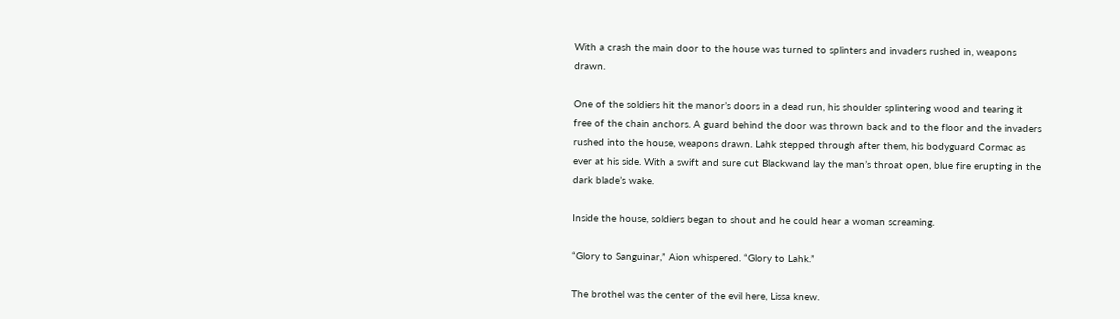With a crash the main door to the house was turned to splinters and invaders rushed in, weapons drawn.

One of the soldiers hit the manor’s doors in a dead run, his shoulder splintering wood and tearing it free of the chain anchors. A guard behind the door was thrown back and to the floor and the invaders rushed into the house, weapons drawn. Lahk stepped through after them, his bodyguard Cormac as ever at his side. With a swift and sure cut Blackwand lay the man’s throat open, blue fire erupting in the dark blade’s wake.

Inside the house, soldiers began to shout and he could hear a woman screaming.

“Glory to Sanguinar,” Aion whispered. “Glory to Lahk.”

The brothel was the center of the evil here, Lissa knew.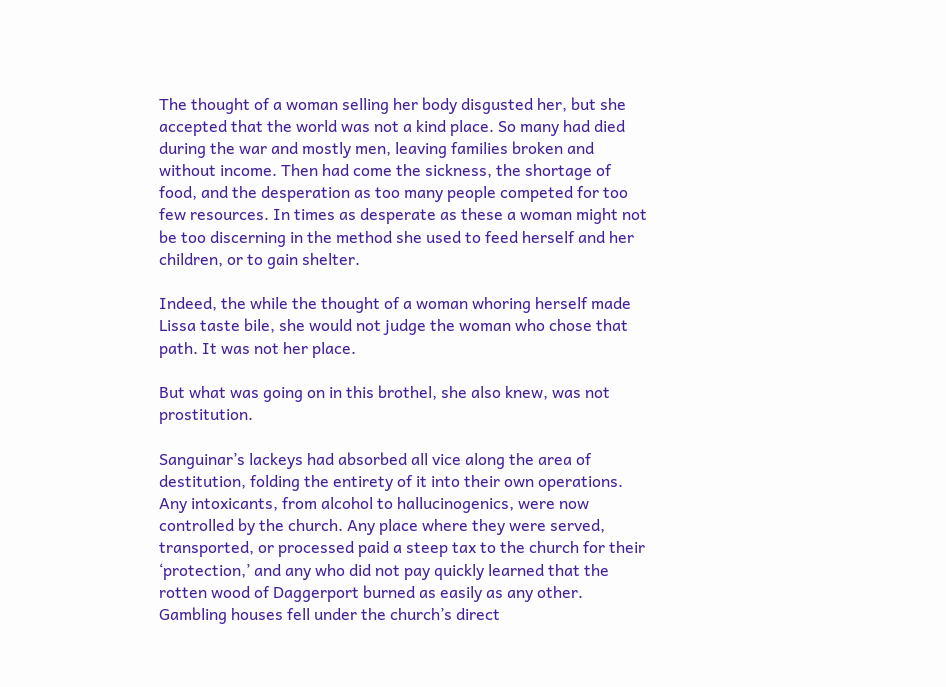The thought of a woman selling her body disgusted her, but she accepted that the world was not a kind place. So many had died during the war and mostly men, leaving families broken and without income. Then had come the sickness, the shortage of food, and the desperation as too many people competed for too few resources. In times as desperate as these a woman might not be too discerning in the method she used to feed herself and her children, or to gain shelter.

Indeed, the while the thought of a woman whoring herself made Lissa taste bile, she would not judge the woman who chose that path. It was not her place.

But what was going on in this brothel, she also knew, was not prostitution.

Sanguinar’s lackeys had absorbed all vice along the area of destitution, folding the entirety of it into their own operations. Any intoxicants, from alcohol to hallucinogenics, were now controlled by the church. Any place where they were served, transported, or processed paid a steep tax to the church for their ‘protection,’ and any who did not pay quickly learned that the rotten wood of Daggerport burned as easily as any other. Gambling houses fell under the church’s direct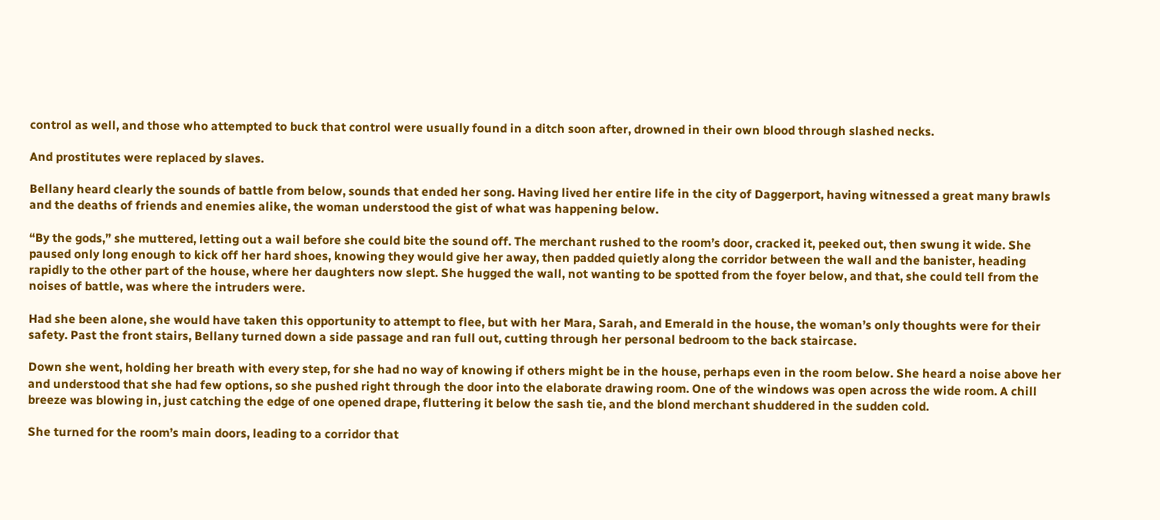control as well, and those who attempted to buck that control were usually found in a ditch soon after, drowned in their own blood through slashed necks.

And prostitutes were replaced by slaves.

Bellany heard clearly the sounds of battle from below, sounds that ended her song. Having lived her entire life in the city of Daggerport, having witnessed a great many brawls and the deaths of friends and enemies alike, the woman understood the gist of what was happening below.

“By the gods,” she muttered, letting out a wail before she could bite the sound off. The merchant rushed to the room’s door, cracked it, peeked out, then swung it wide. She paused only long enough to kick off her hard shoes, knowing they would give her away, then padded quietly along the corridor between the wall and the banister, heading rapidly to the other part of the house, where her daughters now slept. She hugged the wall, not wanting to be spotted from the foyer below, and that, she could tell from the noises of battle, was where the intruders were.

Had she been alone, she would have taken this opportunity to attempt to flee, but with her Mara, Sarah, and Emerald in the house, the woman’s only thoughts were for their safety. Past the front stairs, Bellany turned down a side passage and ran full out, cutting through her personal bedroom to the back staircase.

Down she went, holding her breath with every step, for she had no way of knowing if others might be in the house, perhaps even in the room below. She heard a noise above her and understood that she had few options, so she pushed right through the door into the elaborate drawing room. One of the windows was open across the wide room. A chill breeze was blowing in, just catching the edge of one opened drape, fluttering it below the sash tie, and the blond merchant shuddered in the sudden cold.

She turned for the room’s main doors, leading to a corridor that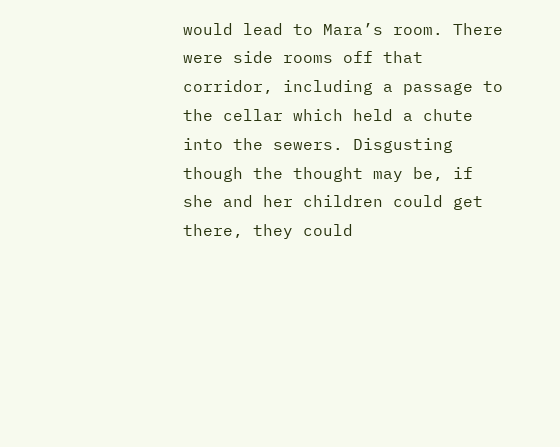would lead to Mara’s room. There were side rooms off that corridor, including a passage to the cellar which held a chute into the sewers. Disgusting though the thought may be, if she and her children could get there, they could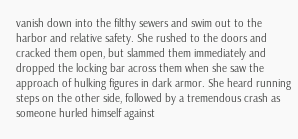vanish down into the filthy sewers and swim out to the harbor and relative safety. She rushed to the doors and cracked them open, but slammed them immediately and dropped the locking bar across them when she saw the approach of hulking figures in dark armor. She heard running steps on the other side, followed by a tremendous crash as someone hurled himself against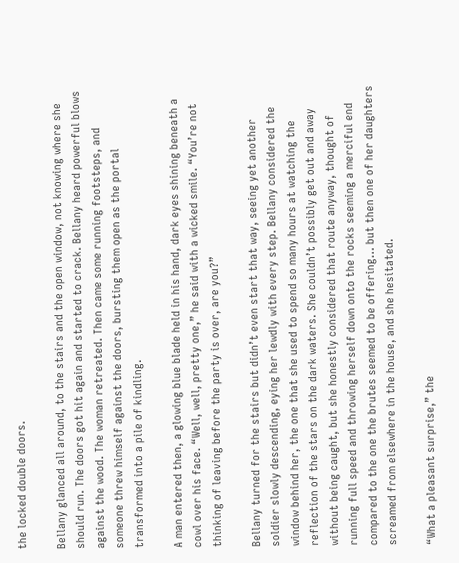the locked double doors.

Bellany glanced all around, to the stairs and the open window, not knowing where she should run. The doors got hit again and started to crack. Bellany heard powerful blows against the wood. The woman retreated. Then came some running footsteps, and someone threw himself against the doors, bursting them open as the portal transformed into a pile of kindling.

A man entered then, a glowing blue blade held in his hand, dark eyes shining beneath a cowl over his face. “Well, well, pretty one,” he said with a wicked smile. “You’re not thinking of leaving before the party is over, are you?”

Bellany turned for the stairs but didn’t even start that way, seeing yet another soldier slowly descending, eying her lewdly with every step. Bellany considered the window behind her, the one that she used to spend so many hours at watching the reflection of the stars on the dark waters. She couldn’t possibly get out and away without being caught, but she honestly considered that route anyway, thought of running full speed and throwing herself down onto the rocks seeming a merciful end compared to the one the brutes seemed to be offering… but then one of her daughters screamed from elsewhere in the house, and she hesitated.

“What a pleasant surprise,” the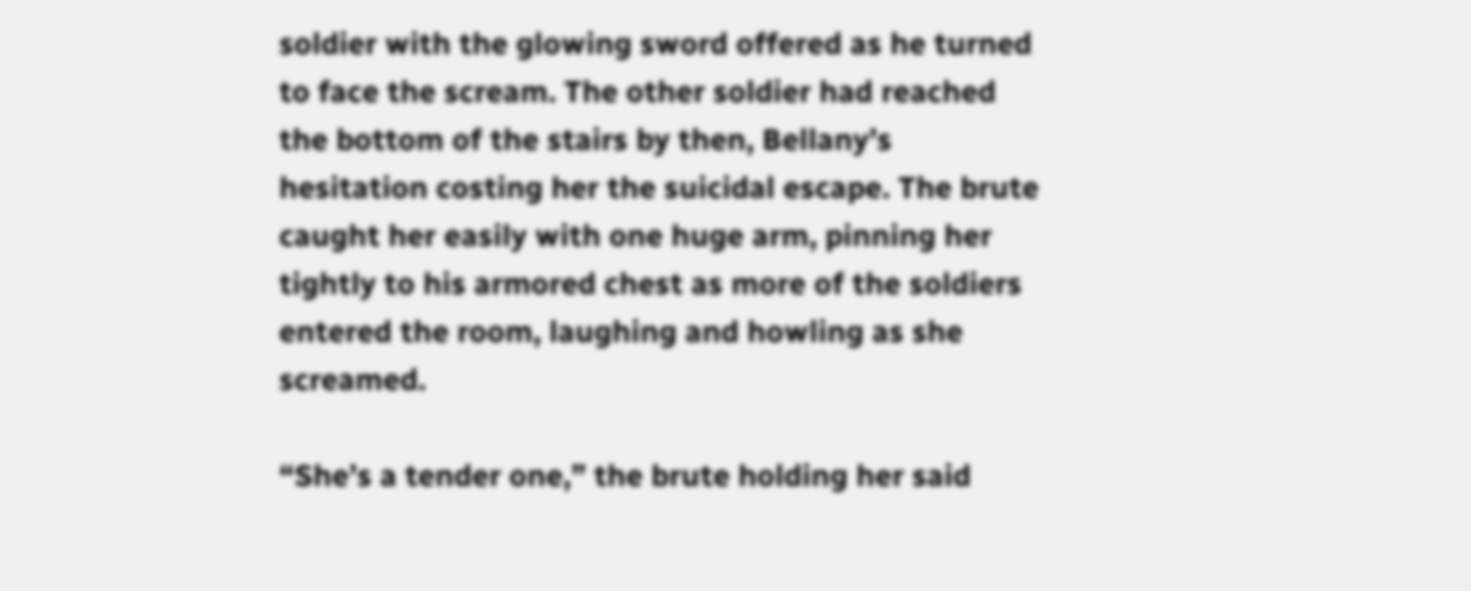soldier with the glowing sword offered as he turned to face the scream. The other soldier had reached the bottom of the stairs by then, Bellany’s hesitation costing her the suicidal escape. The brute caught her easily with one huge arm, pinning her tightly to his armored chest as more of the soldiers entered the room, laughing and howling as she screamed.

“She’s a tender one,” the brute holding her said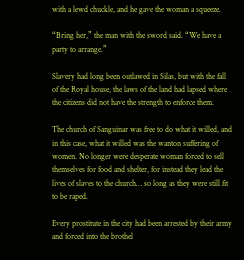with a lewd chuckle, and he gave the woman a squeeze.

“Bring her,” the man with the sword said. “We have a party to arrange.”

Slavery had long been outlawed in Silas, but with the fall of the Royal house, the laws of the land had lapsed where the citizens did not have the strength to enforce them.

The church of Sanguinar was free to do what it willed, and in this case, what it willed was the wanton suffering of women. No longer were desperate woman forced to sell themselves for food and shelter, for instead they lead the lives of slaves to the church… so long as they were still fit to be raped.

Every prostitute in the city had been arrested by their army and forced into the brothel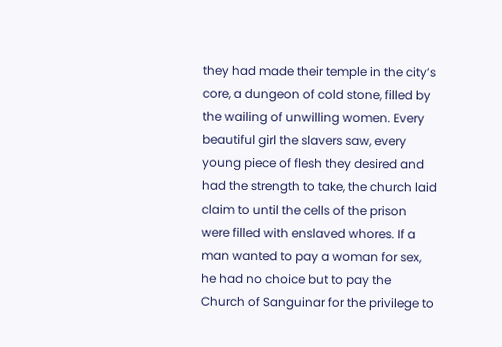they had made their temple in the city’s core, a dungeon of cold stone, filled by the wailing of unwilling women. Every beautiful girl the slavers saw, every young piece of flesh they desired and had the strength to take, the church laid claim to until the cells of the prison were filled with enslaved whores. If a man wanted to pay a woman for sex, he had no choice but to pay the Church of Sanguinar for the privilege to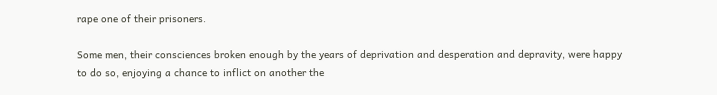rape one of their prisoners.

Some men, their consciences broken enough by the years of deprivation and desperation and depravity, were happy to do so, enjoying a chance to inflict on another the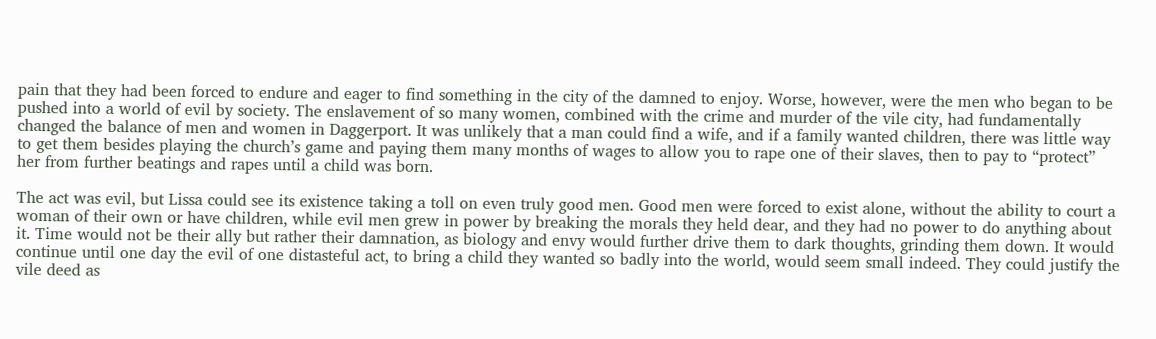pain that they had been forced to endure and eager to find something in the city of the damned to enjoy. Worse, however, were the men who began to be pushed into a world of evil by society. The enslavement of so many women, combined with the crime and murder of the vile city, had fundamentally changed the balance of men and women in Daggerport. It was unlikely that a man could find a wife, and if a family wanted children, there was little way to get them besides playing the church’s game and paying them many months of wages to allow you to rape one of their slaves, then to pay to “protect” her from further beatings and rapes until a child was born.

The act was evil, but Lissa could see its existence taking a toll on even truly good men. Good men were forced to exist alone, without the ability to court a woman of their own or have children, while evil men grew in power by breaking the morals they held dear, and they had no power to do anything about it. Time would not be their ally but rather their damnation, as biology and envy would further drive them to dark thoughts, grinding them down. It would continue until one day the evil of one distasteful act, to bring a child they wanted so badly into the world, would seem small indeed. They could justify the vile deed as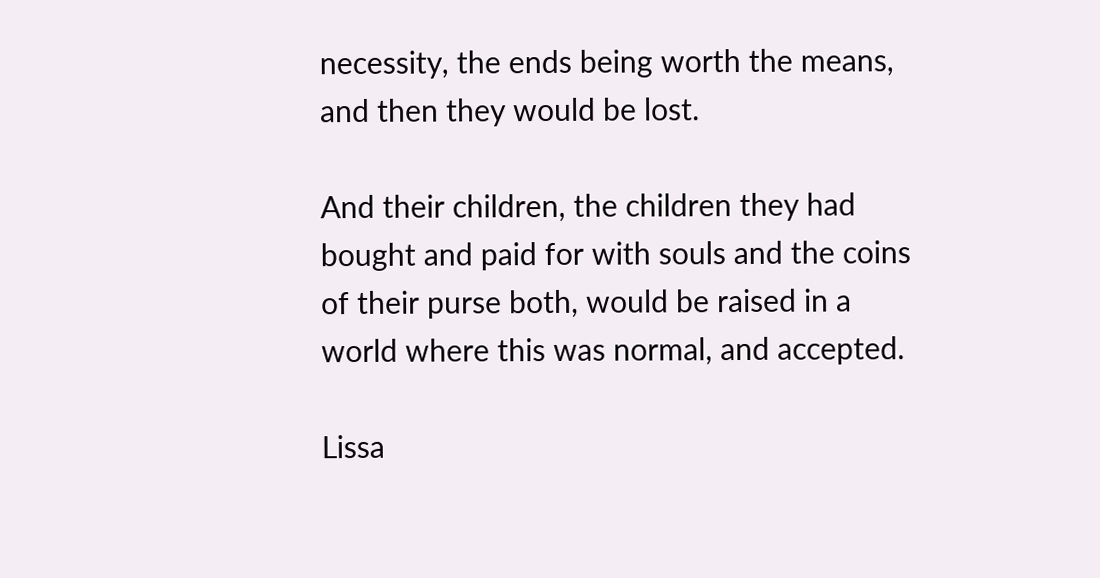necessity, the ends being worth the means, and then they would be lost.

And their children, the children they had bought and paid for with souls and the coins of their purse both, would be raised in a world where this was normal, and accepted.

Lissa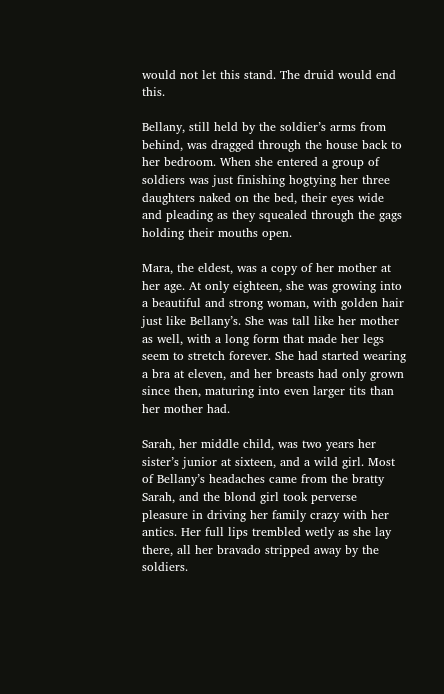would not let this stand. The druid would end this.

Bellany, still held by the soldier’s arms from behind, was dragged through the house back to her bedroom. When she entered a group of soldiers was just finishing hogtying her three daughters naked on the bed, their eyes wide and pleading as they squealed through the gags holding their mouths open.

Mara, the eldest, was a copy of her mother at her age. At only eighteen, she was growing into a beautiful and strong woman, with golden hair just like Bellany’s. She was tall like her mother as well, with a long form that made her legs seem to stretch forever. She had started wearing a bra at eleven, and her breasts had only grown since then, maturing into even larger tits than her mother had.

Sarah, her middle child, was two years her sister’s junior at sixteen, and a wild girl. Most of Bellany’s headaches came from the bratty Sarah, and the blond girl took perverse pleasure in driving her family crazy with her antics. Her full lips trembled wetly as she lay there, all her bravado stripped away by the soldiers.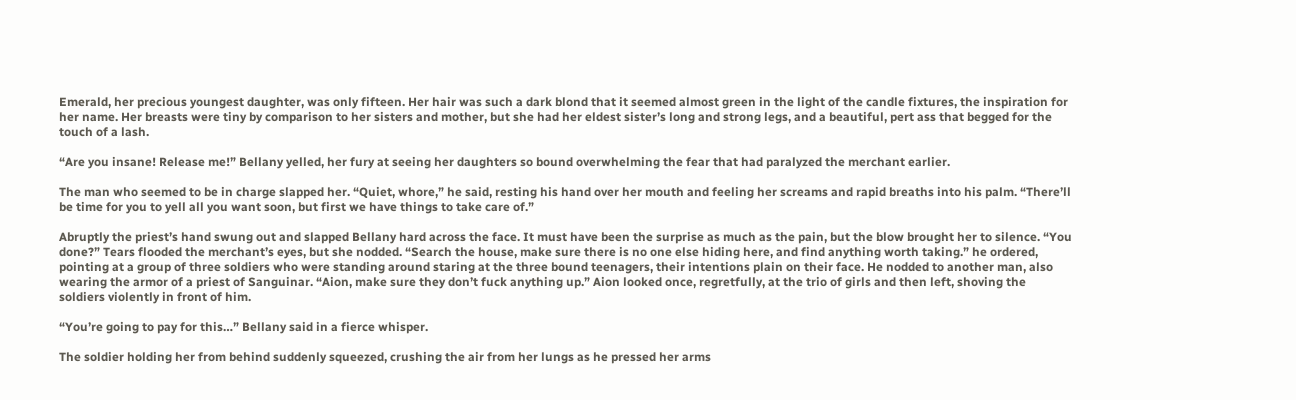Emerald, her precious youngest daughter, was only fifteen. Her hair was such a dark blond that it seemed almost green in the light of the candle fixtures, the inspiration for her name. Her breasts were tiny by comparison to her sisters and mother, but she had her eldest sister’s long and strong legs, and a beautiful, pert ass that begged for the touch of a lash.

“Are you insane! Release me!” Bellany yelled, her fury at seeing her daughters so bound overwhelming the fear that had paralyzed the merchant earlier.

The man who seemed to be in charge slapped her. “Quiet, whore,” he said, resting his hand over her mouth and feeling her screams and rapid breaths into his palm. “There’ll be time for you to yell all you want soon, but first we have things to take care of.”

Abruptly the priest’s hand swung out and slapped Bellany hard across the face. It must have been the surprise as much as the pain, but the blow brought her to silence. “You done?” Tears flooded the merchant’s eyes, but she nodded. “Search the house, make sure there is no one else hiding here, and find anything worth taking.” he ordered, pointing at a group of three soldiers who were standing around staring at the three bound teenagers, their intentions plain on their face. He nodded to another man, also wearing the armor of a priest of Sanguinar. “Aion, make sure they don’t fuck anything up.” Aion looked once, regretfully, at the trio of girls and then left, shoving the soldiers violently in front of him.

“You’re going to pay for this…” Bellany said in a fierce whisper.

The soldier holding her from behind suddenly squeezed, crushing the air from her lungs as he pressed her arms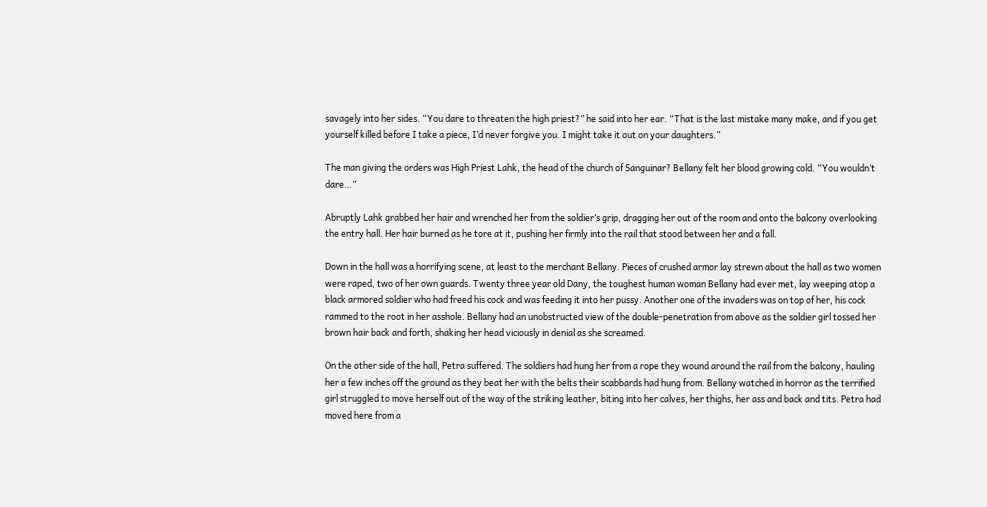savagely into her sides. “You dare to threaten the high priest?” he said into her ear. “That is the last mistake many make, and if you get yourself killed before I take a piece, I’d never forgive you. I might take it out on your daughters.”

The man giving the orders was High Priest Lahk, the head of the church of Sanguinar? Bellany felt her blood growing cold. “You wouldn’t dare…”

Abruptly Lahk grabbed her hair and wrenched her from the soldier’s grip, dragging her out of the room and onto the balcony overlooking the entry hall. Her hair burned as he tore at it, pushing her firmly into the rail that stood between her and a fall.

Down in the hall was a horrifying scene, at least to the merchant Bellany. Pieces of crushed armor lay strewn about the hall as two women were raped, two of her own guards. Twenty three year old Dany, the toughest human woman Bellany had ever met, lay weeping atop a black armored soldier who had freed his cock and was feeding it into her pussy. Another one of the invaders was on top of her, his cock rammed to the root in her asshole. Bellany had an unobstructed view of the double-penetration from above as the soldier girl tossed her brown hair back and forth, shaking her head viciously in denial as she screamed.

On the other side of the hall, Petra suffered. The soldiers had hung her from a rope they wound around the rail from the balcony, hauling her a few inches off the ground as they beat her with the belts their scabbards had hung from. Bellany watched in horror as the terrified girl struggled to move herself out of the way of the striking leather, biting into her calves, her thighs, her ass and back and tits. Petra had moved here from a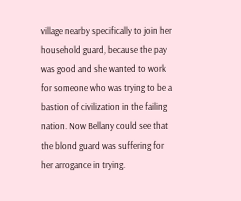village nearby specifically to join her household guard, because the pay was good and she wanted to work for someone who was trying to be a bastion of civilization in the failing nation. Now Bellany could see that the blond guard was suffering for her arrogance in trying.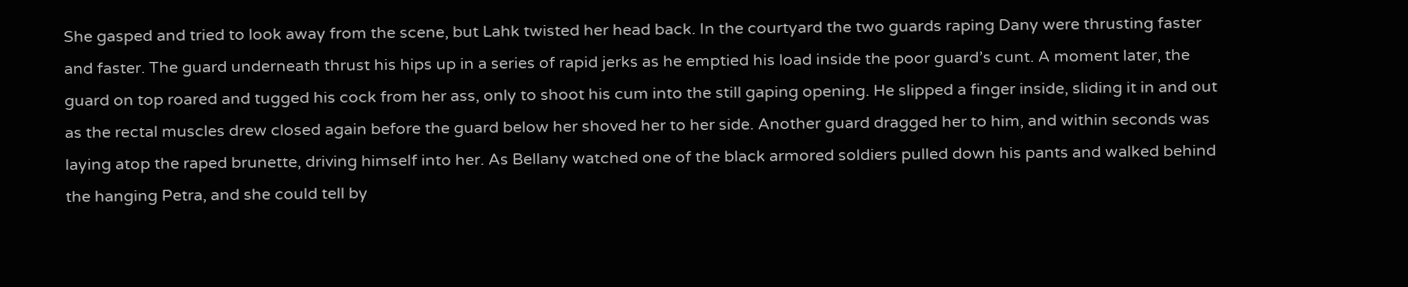She gasped and tried to look away from the scene, but Lahk twisted her head back. In the courtyard the two guards raping Dany were thrusting faster and faster. The guard underneath thrust his hips up in a series of rapid jerks as he emptied his load inside the poor guard’s cunt. A moment later, the guard on top roared and tugged his cock from her ass, only to shoot his cum into the still gaping opening. He slipped a finger inside, sliding it in and out as the rectal muscles drew closed again before the guard below her shoved her to her side. Another guard dragged her to him, and within seconds was laying atop the raped brunette, driving himself into her. As Bellany watched one of the black armored soldiers pulled down his pants and walked behind the hanging Petra, and she could tell by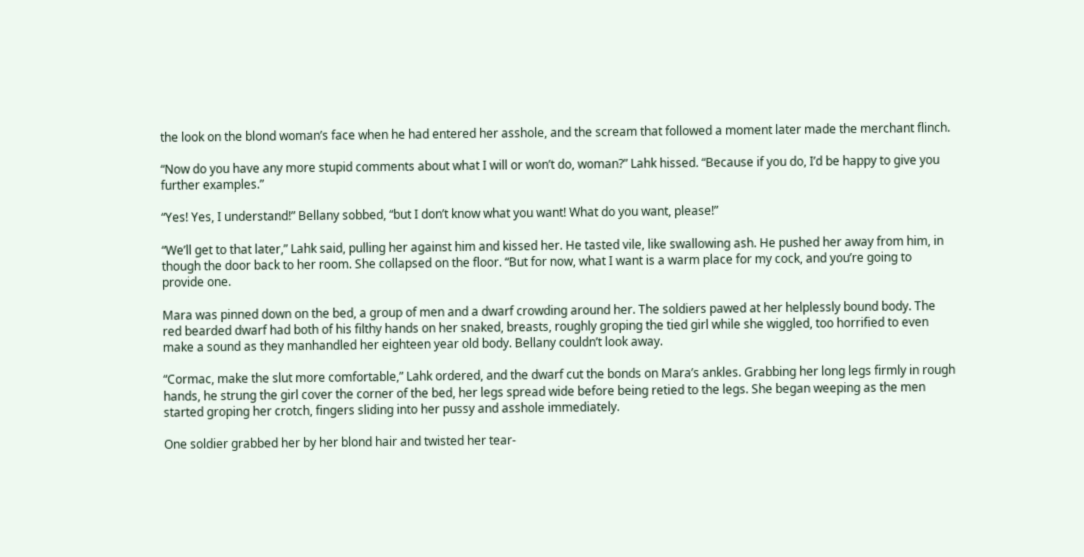the look on the blond woman’s face when he had entered her asshole, and the scream that followed a moment later made the merchant flinch.

“Now do you have any more stupid comments about what I will or won’t do, woman?” Lahk hissed. “Because if you do, I’d be happy to give you further examples.”

“Yes! Yes, I understand!” Bellany sobbed, “but I don’t know what you want! What do you want, please!”

“We’ll get to that later,” Lahk said, pulling her against him and kissed her. He tasted vile, like swallowing ash. He pushed her away from him, in though the door back to her room. She collapsed on the floor. “But for now, what I want is a warm place for my cock, and you’re going to provide one.

Mara was pinned down on the bed, a group of men and a dwarf crowding around her. The soldiers pawed at her helplessly bound body. The red bearded dwarf had both of his filthy hands on her snaked, breasts, roughly groping the tied girl while she wiggled, too horrified to even make a sound as they manhandled her eighteen year old body. Bellany couldn’t look away.

“Cormac, make the slut more comfortable,” Lahk ordered, and the dwarf cut the bonds on Mara’s ankles. Grabbing her long legs firmly in rough hands, he strung the girl cover the corner of the bed, her legs spread wide before being retied to the legs. She began weeping as the men started groping her crotch, fingers sliding into her pussy and asshole immediately.

One soldier grabbed her by her blond hair and twisted her tear-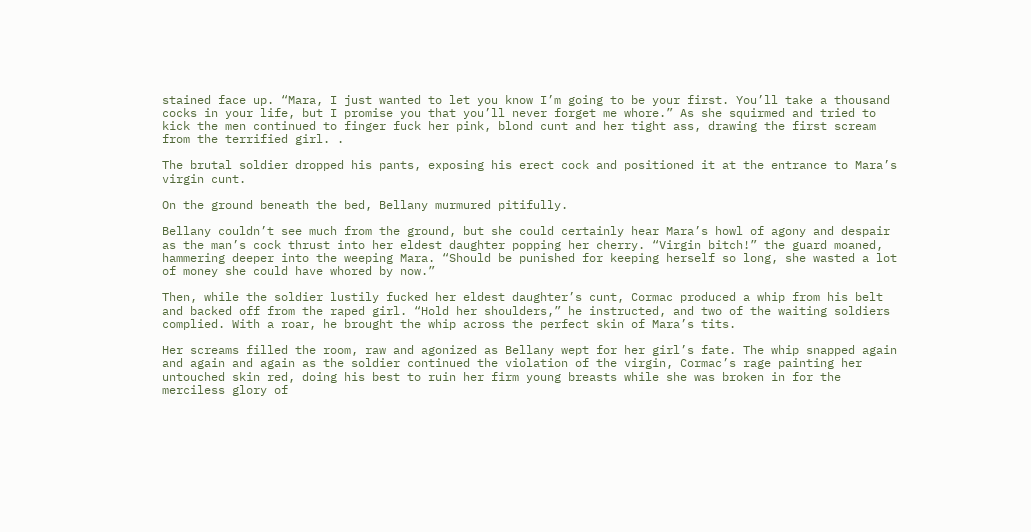stained face up. “Mara, I just wanted to let you know I’m going to be your first. You’ll take a thousand cocks in your life, but I promise you that you’ll never forget me whore.” As she squirmed and tried to kick the men continued to finger fuck her pink, blond cunt and her tight ass, drawing the first scream from the terrified girl. .

The brutal soldier dropped his pants, exposing his erect cock and positioned it at the entrance to Mara’s virgin cunt.

On the ground beneath the bed, Bellany murmured pitifully.

Bellany couldn’t see much from the ground, but she could certainly hear Mara’s howl of agony and despair as the man’s cock thrust into her eldest daughter popping her cherry. “Virgin bitch!” the guard moaned, hammering deeper into the weeping Mara. “Should be punished for keeping herself so long, she wasted a lot of money she could have whored by now.”

Then, while the soldier lustily fucked her eldest daughter’s cunt, Cormac produced a whip from his belt and backed off from the raped girl. “Hold her shoulders,” he instructed, and two of the waiting soldiers complied. With a roar, he brought the whip across the perfect skin of Mara’s tits.

Her screams filled the room, raw and agonized as Bellany wept for her girl’s fate. The whip snapped again and again and again as the soldier continued the violation of the virgin, Cormac’s rage painting her untouched skin red, doing his best to ruin her firm young breasts while she was broken in for the merciless glory of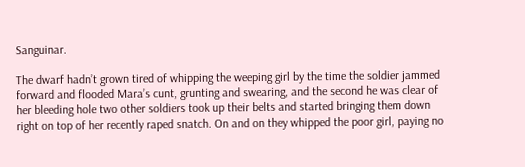Sanguinar.

The dwarf hadn’t grown tired of whipping the weeping girl by the time the soldier jammed forward and flooded Mara’s cunt, grunting and swearing, and the second he was clear of her bleeding hole two other soldiers took up their belts and started bringing them down right on top of her recently raped snatch. On and on they whipped the poor girl, paying no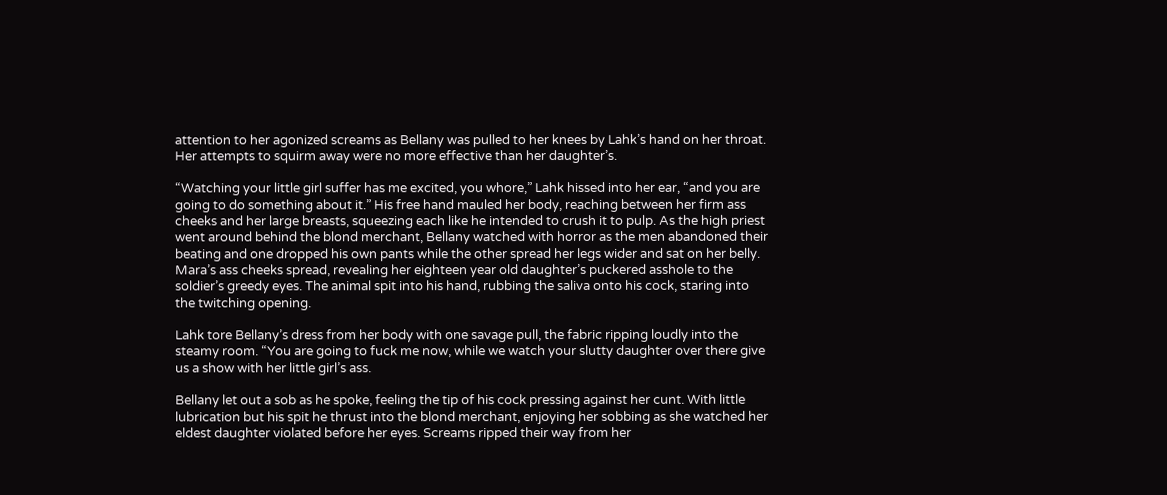attention to her agonized screams as Bellany was pulled to her knees by Lahk’s hand on her throat. Her attempts to squirm away were no more effective than her daughter’s.

“Watching your little girl suffer has me excited, you whore,” Lahk hissed into her ear, “and you are going to do something about it.” His free hand mauled her body, reaching between her firm ass cheeks and her large breasts, squeezing each like he intended to crush it to pulp. As the high priest went around behind the blond merchant, Bellany watched with horror as the men abandoned their beating and one dropped his own pants while the other spread her legs wider and sat on her belly. Mara’s ass cheeks spread, revealing her eighteen year old daughter’s puckered asshole to the soldier’s greedy eyes. The animal spit into his hand, rubbing the saliva onto his cock, staring into the twitching opening.

Lahk tore Bellany’s dress from her body with one savage pull, the fabric ripping loudly into the steamy room. “You are going to fuck me now, while we watch your slutty daughter over there give us a show with her little girl’s ass.

Bellany let out a sob as he spoke, feeling the tip of his cock pressing against her cunt. With little lubrication but his spit he thrust into the blond merchant, enjoying her sobbing as she watched her eldest daughter violated before her eyes. Screams ripped their way from her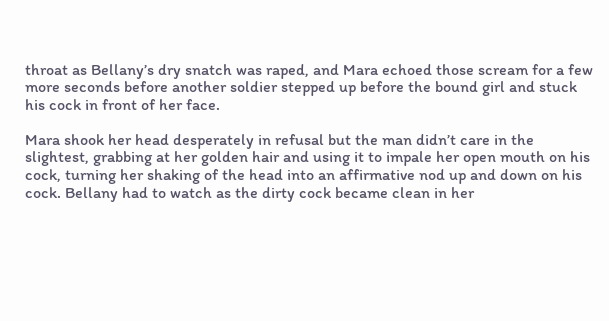throat as Bellany’s dry snatch was raped, and Mara echoed those scream for a few more seconds before another soldier stepped up before the bound girl and stuck his cock in front of her face.

Mara shook her head desperately in refusal but the man didn’t care in the slightest, grabbing at her golden hair and using it to impale her open mouth on his cock, turning her shaking of the head into an affirmative nod up and down on his cock. Bellany had to watch as the dirty cock became clean in her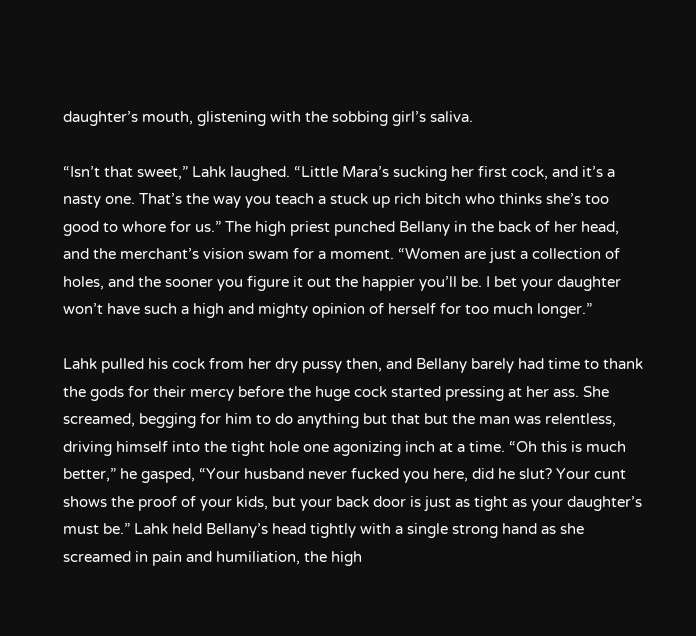daughter’s mouth, glistening with the sobbing girl’s saliva.

“Isn’t that sweet,” Lahk laughed. “Little Mara’s sucking her first cock, and it’s a nasty one. That’s the way you teach a stuck up rich bitch who thinks she’s too good to whore for us.” The high priest punched Bellany in the back of her head, and the merchant’s vision swam for a moment. “Women are just a collection of holes, and the sooner you figure it out the happier you’ll be. I bet your daughter won’t have such a high and mighty opinion of herself for too much longer.”

Lahk pulled his cock from her dry pussy then, and Bellany barely had time to thank the gods for their mercy before the huge cock started pressing at her ass. She screamed, begging for him to do anything but that but the man was relentless, driving himself into the tight hole one agonizing inch at a time. “Oh this is much better,” he gasped, “Your husband never fucked you here, did he slut? Your cunt shows the proof of your kids, but your back door is just as tight as your daughter’s must be.” Lahk held Bellany’s head tightly with a single strong hand as she screamed in pain and humiliation, the high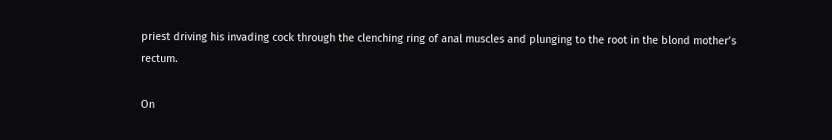priest driving his invading cock through the clenching ring of anal muscles and plunging to the root in the blond mother’s rectum.

On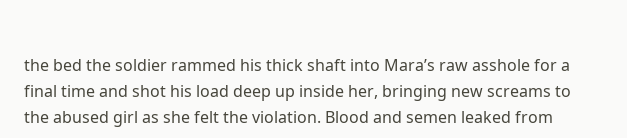the bed the soldier rammed his thick shaft into Mara’s raw asshole for a final time and shot his load deep up inside her, bringing new screams to the abused girl as she felt the violation. Blood and semen leaked from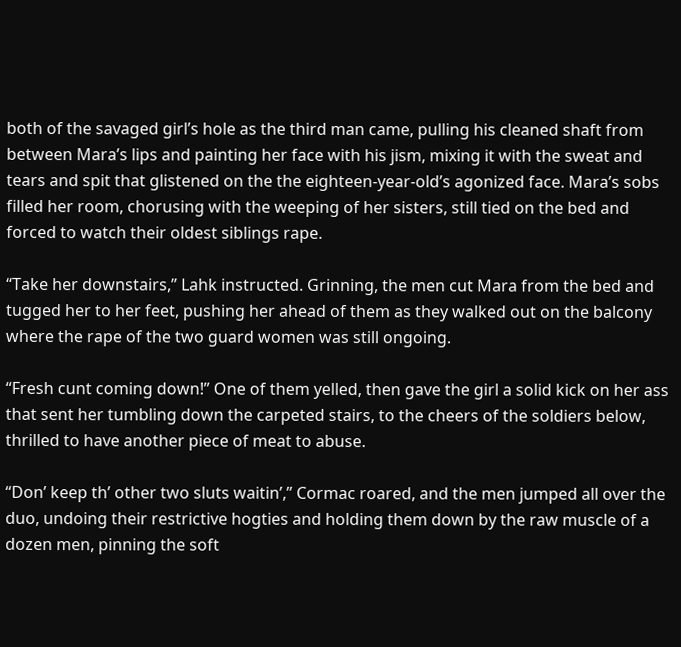both of the savaged girl’s hole as the third man came, pulling his cleaned shaft from between Mara’s lips and painting her face with his jism, mixing it with the sweat and tears and spit that glistened on the the eighteen-year-old’s agonized face. Mara’s sobs filled her room, chorusing with the weeping of her sisters, still tied on the bed and forced to watch their oldest siblings rape.

“Take her downstairs,” Lahk instructed. Grinning, the men cut Mara from the bed and tugged her to her feet, pushing her ahead of them as they walked out on the balcony where the rape of the two guard women was still ongoing.

“Fresh cunt coming down!” One of them yelled, then gave the girl a solid kick on her ass that sent her tumbling down the carpeted stairs, to the cheers of the soldiers below, thrilled to have another piece of meat to abuse.

“Don’ keep th’ other two sluts waitin’,” Cormac roared, and the men jumped all over the duo, undoing their restrictive hogties and holding them down by the raw muscle of a dozen men, pinning the soft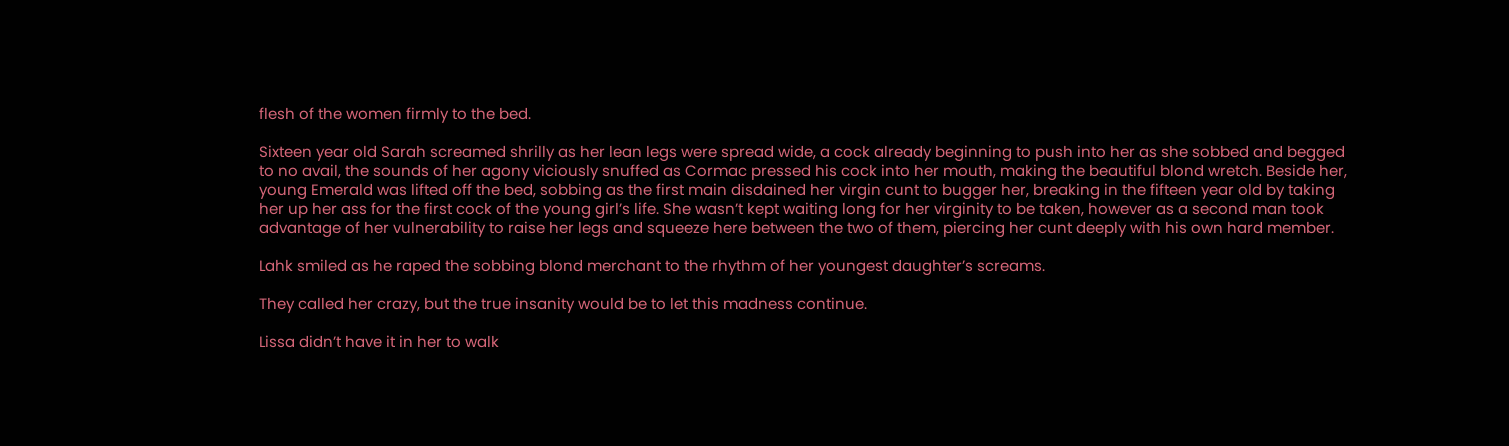flesh of the women firmly to the bed.

Sixteen year old Sarah screamed shrilly as her lean legs were spread wide, a cock already beginning to push into her as she sobbed and begged to no avail, the sounds of her agony viciously snuffed as Cormac pressed his cock into her mouth, making the beautiful blond wretch. Beside her, young Emerald was lifted off the bed, sobbing as the first main disdained her virgin cunt to bugger her, breaking in the fifteen year old by taking her up her ass for the first cock of the young girl’s life. She wasn’t kept waiting long for her virginity to be taken, however as a second man took advantage of her vulnerability to raise her legs and squeeze here between the two of them, piercing her cunt deeply with his own hard member.

Lahk smiled as he raped the sobbing blond merchant to the rhythm of her youngest daughter’s screams.

They called her crazy, but the true insanity would be to let this madness continue.

Lissa didn’t have it in her to walk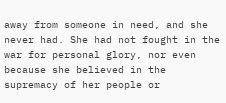away from someone in need, and she never had. She had not fought in the war for personal glory, nor even because she believed in the supremacy of her people or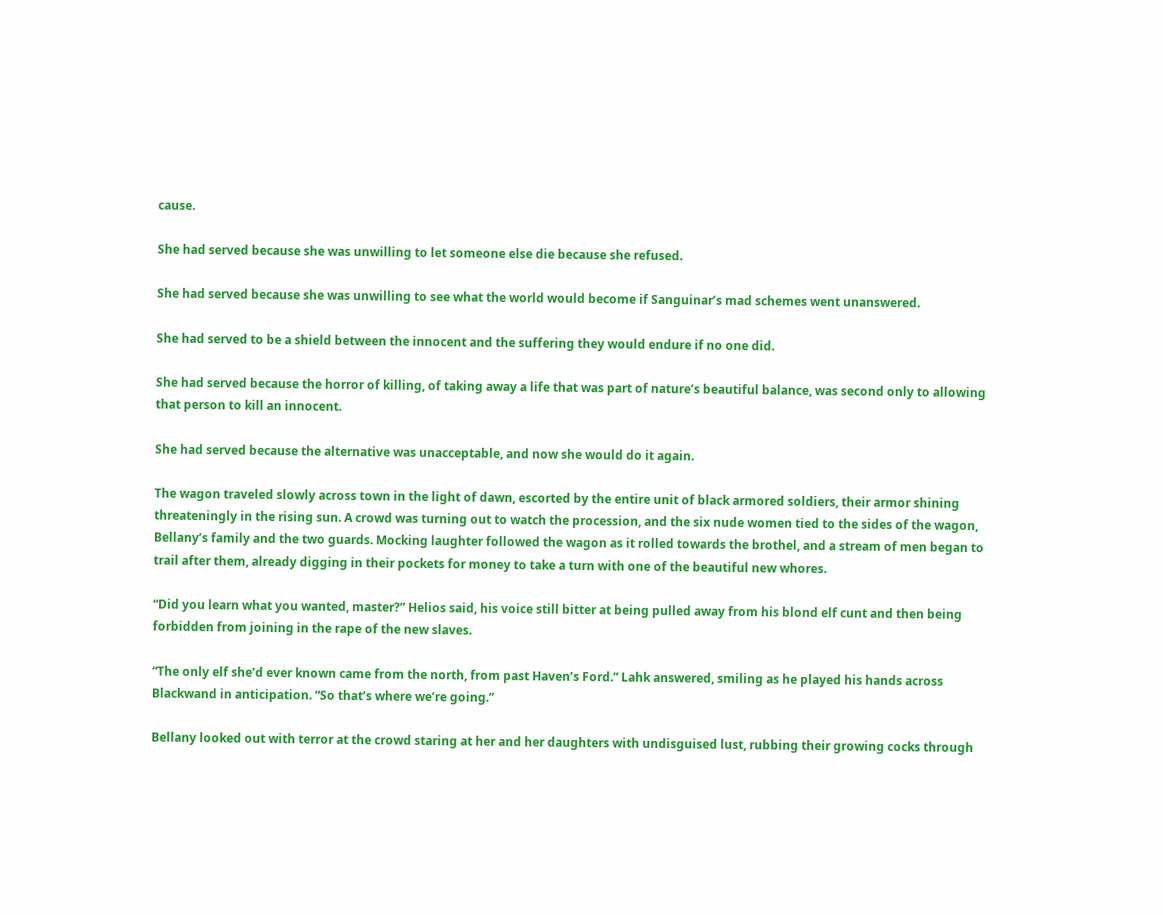cause.

She had served because she was unwilling to let someone else die because she refused.

She had served because she was unwilling to see what the world would become if Sanguinar’s mad schemes went unanswered.

She had served to be a shield between the innocent and the suffering they would endure if no one did.

She had served because the horror of killing, of taking away a life that was part of nature’s beautiful balance, was second only to allowing that person to kill an innocent.

She had served because the alternative was unacceptable, and now she would do it again.

The wagon traveled slowly across town in the light of dawn, escorted by the entire unit of black armored soldiers, their armor shining threateningly in the rising sun. A crowd was turning out to watch the procession, and the six nude women tied to the sides of the wagon, Bellany’s family and the two guards. Mocking laughter followed the wagon as it rolled towards the brothel, and a stream of men began to trail after them, already digging in their pockets for money to take a turn with one of the beautiful new whores.

“Did you learn what you wanted, master?” Helios said, his voice still bitter at being pulled away from his blond elf cunt and then being forbidden from joining in the rape of the new slaves.

“The only elf she’d ever known came from the north, from past Haven’s Ford.” Lahk answered, smiling as he played his hands across Blackwand in anticipation. “So that’s where we’re going.”

Bellany looked out with terror at the crowd staring at her and her daughters with undisguised lust, rubbing their growing cocks through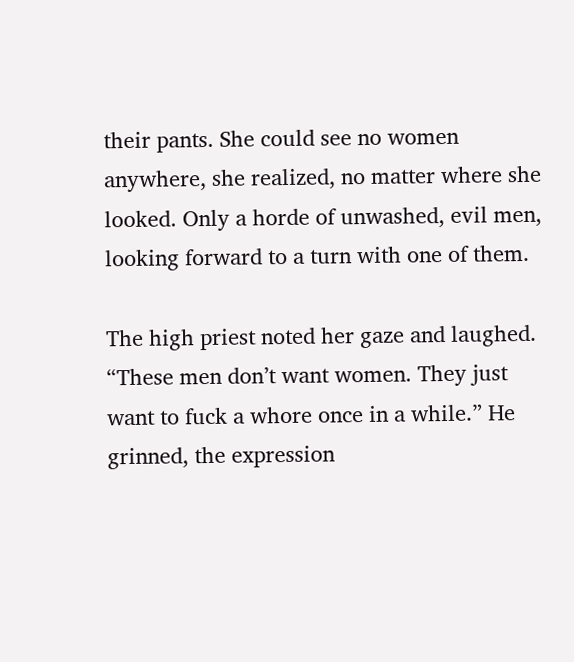their pants. She could see no women anywhere, she realized, no matter where she looked. Only a horde of unwashed, evil men, looking forward to a turn with one of them.

The high priest noted her gaze and laughed. “These men don’t want women. They just want to fuck a whore once in a while.” He grinned, the expression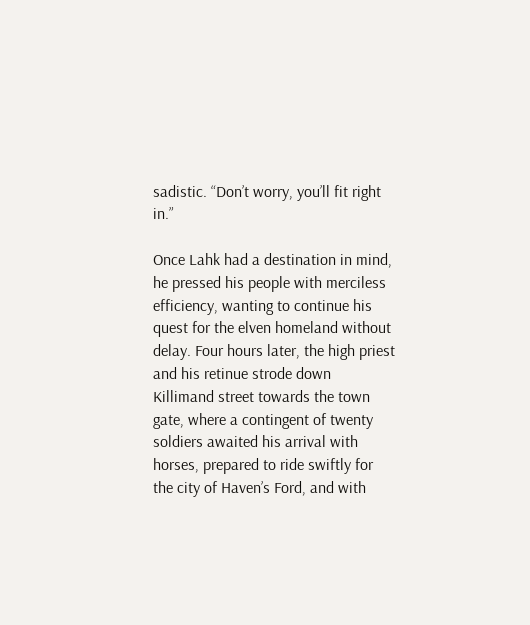sadistic. “Don’t worry, you’ll fit right in.”

Once Lahk had a destination in mind, he pressed his people with merciless efficiency, wanting to continue his quest for the elven homeland without delay. Four hours later, the high priest and his retinue strode down Killimand street towards the town gate, where a contingent of twenty soldiers awaited his arrival with horses, prepared to ride swiftly for the city of Haven’s Ford, and with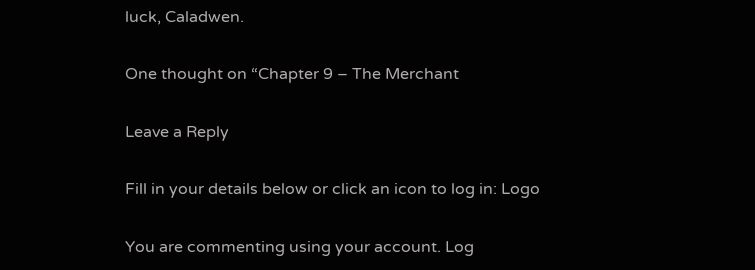luck, Caladwen.

One thought on “Chapter 9 – The Merchant

Leave a Reply

Fill in your details below or click an icon to log in: Logo

You are commenting using your account. Log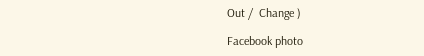Out /  Change )

Facebook photo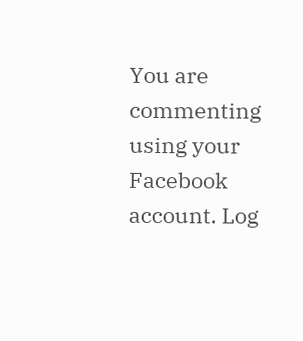You are commenting using your Facebook account. Log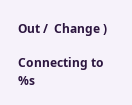Out /  Change )

Connecting to %s